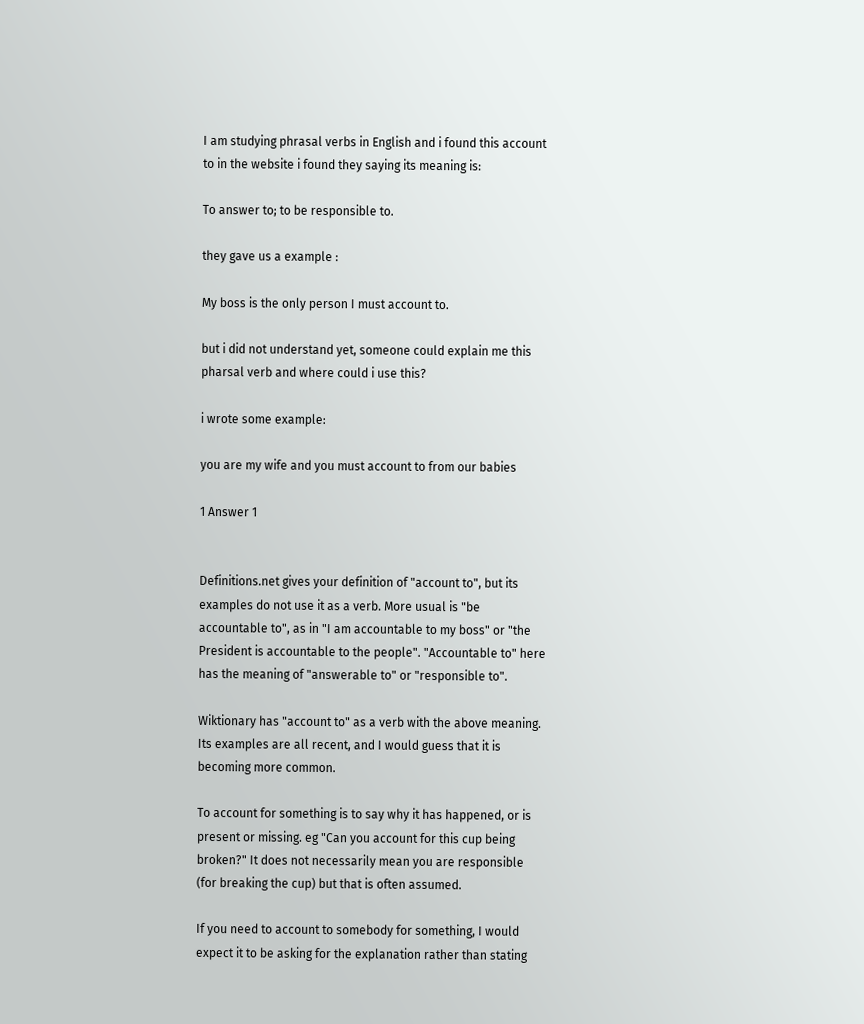I am studying phrasal verbs in English and i found this account to in the website i found they saying its meaning is:

To answer to; to be responsible to.

they gave us a example :

My boss is the only person I must account to.

but i did not understand yet, someone could explain me this pharsal verb and where could i use this?

i wrote some example:

you are my wife and you must account to from our babies

1 Answer 1


Definitions.net gives your definition of "account to", but its examples do not use it as a verb. More usual is "be accountable to", as in "I am accountable to my boss" or "the President is accountable to the people". "Accountable to" here has the meaning of "answerable to" or "responsible to".

Wiktionary has "account to" as a verb with the above meaning. Its examples are all recent, and I would guess that it is becoming more common.

To account for something is to say why it has happened, or is present or missing. eg "Can you account for this cup being broken?" It does not necessarily mean you are responsible (for breaking the cup) but that is often assumed.

If you need to account to somebody for something, I would expect it to be asking for the explanation rather than stating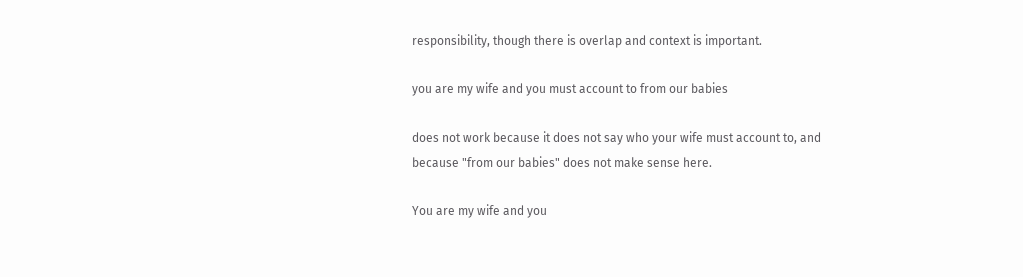responsibility, though there is overlap and context is important.

you are my wife and you must account to from our babies

does not work because it does not say who your wife must account to, and because "from our babies" does not make sense here.

You are my wife and you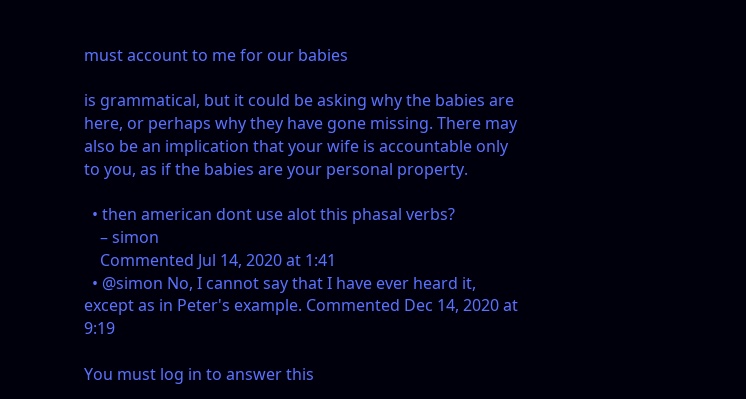must account to me for our babies

is grammatical, but it could be asking why the babies are here, or perhaps why they have gone missing. There may also be an implication that your wife is accountable only to you, as if the babies are your personal property.

  • then american dont use alot this phasal verbs?
    – simon
    Commented Jul 14, 2020 at 1:41
  • @simon No, I cannot say that I have ever heard it, except as in Peter's example. Commented Dec 14, 2020 at 9:19

You must log in to answer this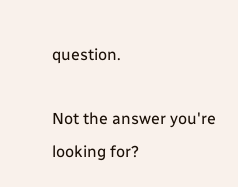question.

Not the answer you're looking for?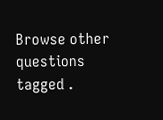Browse other questions tagged .